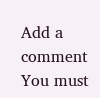Add a comment
You must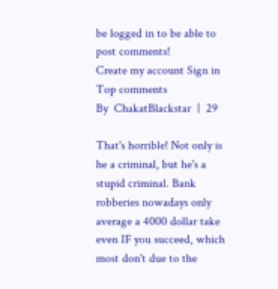be logged in to be able to post comments!
Create my account Sign in
Top comments
By  ChakatBlackstar  |  29

That's horrible! Not only is he a criminal, but he's a stupid criminal. Bank robberies nowadays only average a 4000 dollar take even IF you succeed, which most don't due to the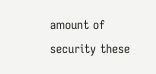amount of security these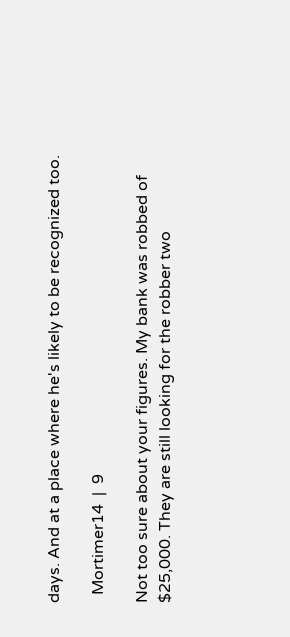days. And at a place where he's likely to be recognized too.

  Mortimer14  |  9

Not too sure about your figures. My bank was robbed of $25,000. They are still looking for the robber two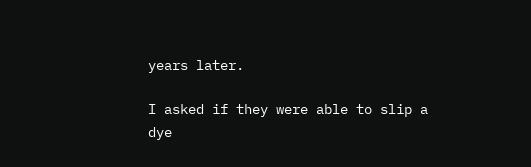years later.

I asked if they were able to slip a dye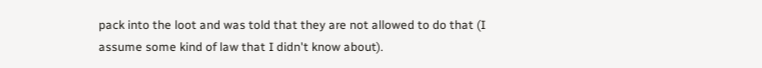pack into the loot and was told that they are not allowed to do that (I assume some kind of law that I didn't know about).